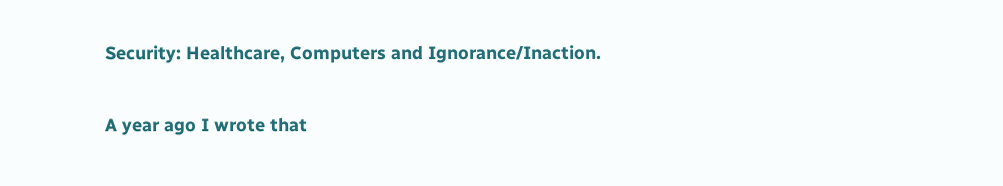Security: Healthcare, Computers and Ignorance/Inaction.

A year ago I wrote that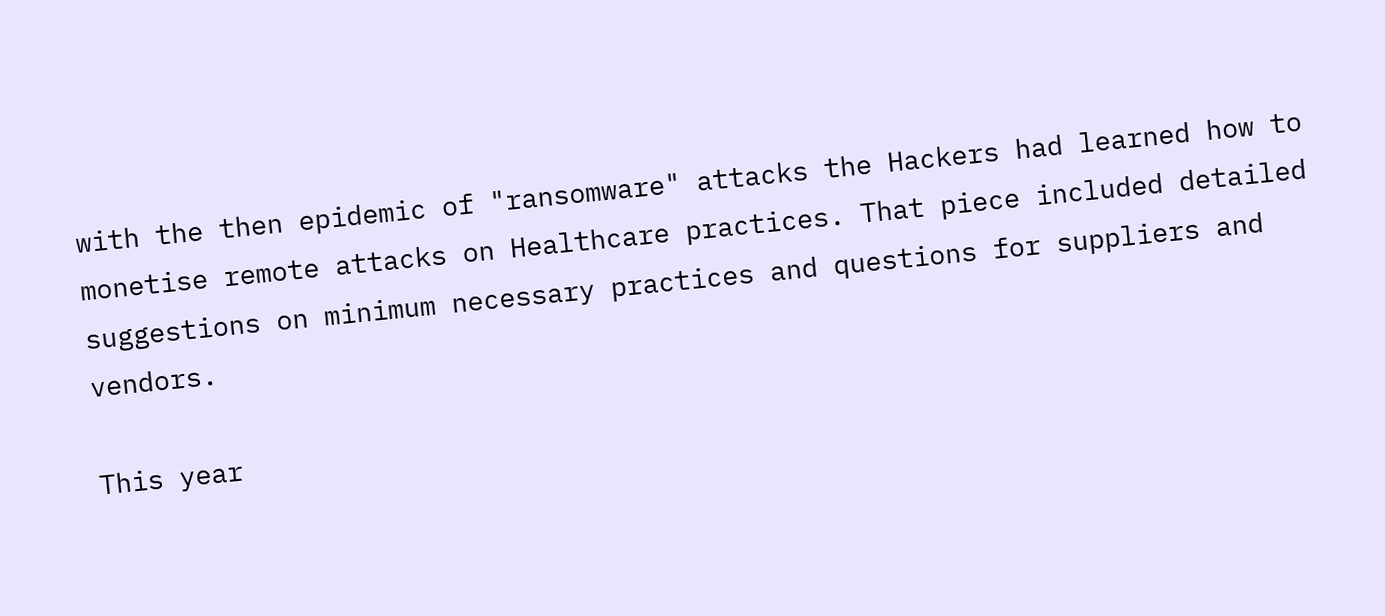with the then epidemic of "ransomware" attacks the Hackers had learned how to monetise remote attacks on Healthcare practices. That piece included detailed suggestions on minimum necessary practices and questions for suppliers and vendors.

This year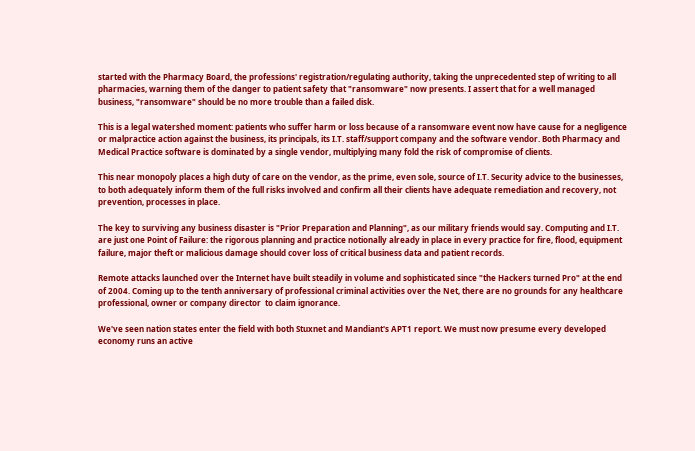started with the Pharmacy Board, the professions' registration/regulating authority, taking the unprecedented step of writing to all pharmacies, warning them of the danger to patient safety that "ransomware" now presents. I assert that for a well managed business, "ransomware" should be no more trouble than a failed disk.

This is a legal watershed moment: patients who suffer harm or loss because of a ransomware event now have cause for a negligence or malpractice action against the business, its principals, its I.T. staff/support company and the software vendor. Both Pharmacy and Medical Practice software is dominated by a single vendor, multiplying many fold the risk of compromise of clients.

This near monopoly places a high duty of care on the vendor, as the prime, even sole, source of I.T. Security advice to the businesses, to both adequately inform them of the full risks involved and confirm all their clients have adequate remediation and recovery, not prevention, processes in place.

The key to surviving any business disaster is "Prior Preparation and Planning", as our military friends would say. Computing and I.T. are just one Point of Failure: the rigorous planning and practice notionally already in place in every practice for fire, flood, equipment failure, major theft or malicious damage should cover loss of critical business data and patient records.

Remote attacks launched over the Internet have built steadily in volume and sophisticated since "the Hackers turned Pro" at the end of 2004. Coming up to the tenth anniversary of professional criminal activities over the Net, there are no grounds for any healthcare professional, owner or company director  to claim ignorance.

We've seen nation states enter the field with both Stuxnet and Mandiant's APT1 report. We must now presume every developed economy runs an active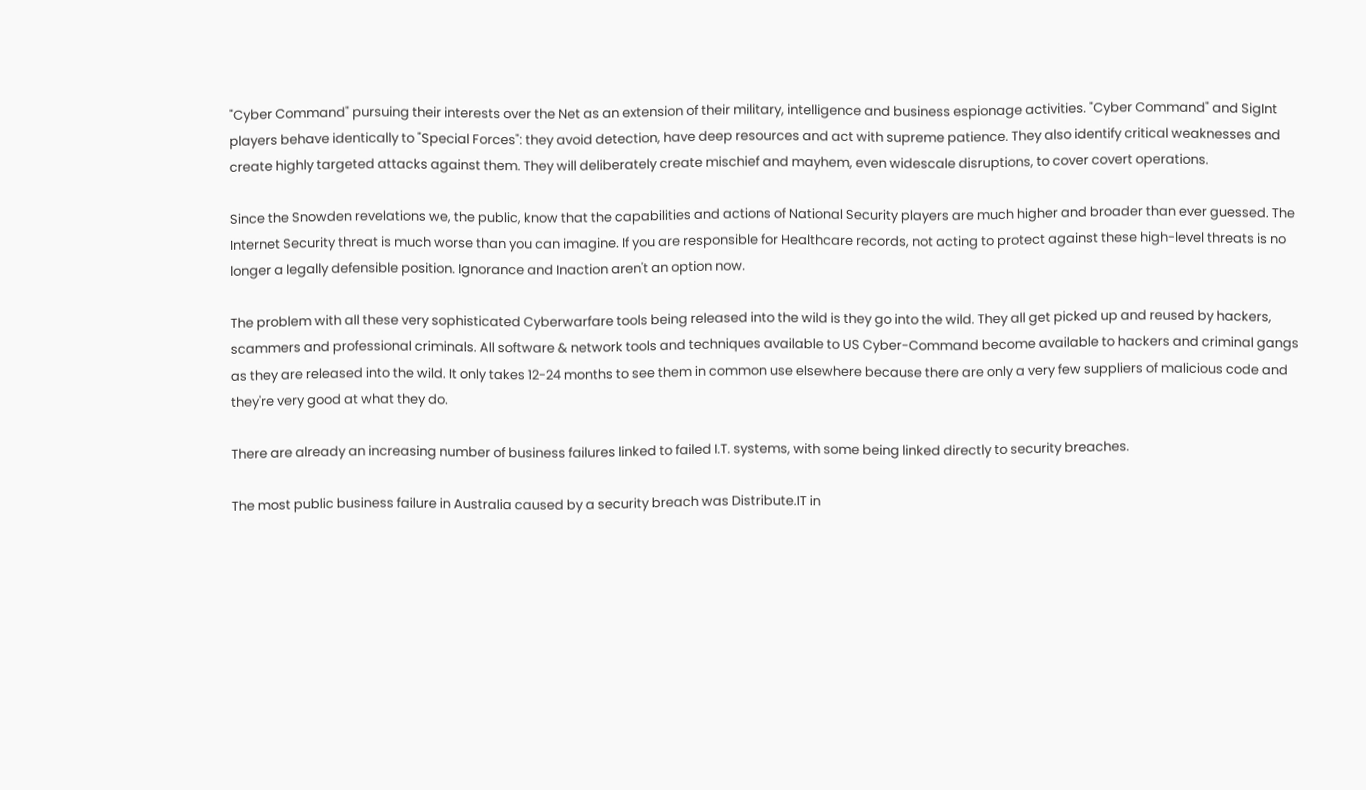"Cyber Command" pursuing their interests over the Net as an extension of their military, intelligence and business espionage activities. "Cyber Command" and SigInt players behave identically to "Special Forces": they avoid detection, have deep resources and act with supreme patience. They also identify critical weaknesses and create highly targeted attacks against them. They will deliberately create mischief and mayhem, even widescale disruptions, to cover covert operations.

Since the Snowden revelations we, the public, know that the capabilities and actions of National Security players are much higher and broader than ever guessed. The Internet Security threat is much worse than you can imagine. If you are responsible for Healthcare records, not acting to protect against these high-level threats is no longer a legally defensible position. Ignorance and Inaction aren't an option now.

The problem with all these very sophisticated Cyberwarfare tools being released into the wild is they go into the wild. They all get picked up and reused by hackers, scammers and professional criminals. All software & network tools and techniques available to US Cyber-Command become available to hackers and criminal gangs as they are released into the wild. It only takes 12-24 months to see them in common use elsewhere because there are only a very few suppliers of malicious code and they're very good at what they do.

There are already an increasing number of business failures linked to failed I.T. systems, with some being linked directly to security breaches.

The most public business failure in Australia caused by a security breach was Distribute.IT in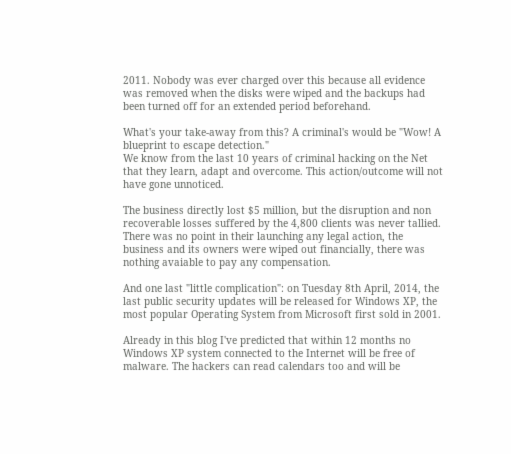2011. Nobody was ever charged over this because all evidence was removed when the disks were wiped and the backups had been turned off for an extended period beforehand.

What's your take-away from this? A criminal's would be "Wow! A blueprint to escape detection."
We know from the last 10 years of criminal hacking on the Net that they learn, adapt and overcome. This action/outcome will not have gone unnoticed.

The business directly lost $5 million, but the disruption and non recoverable losses suffered by the 4,800 clients was never tallied. There was no point in their launching any legal action, the business and its owners were wiped out financially, there was nothing avaiable to pay any compensation.

And one last "little complication": on Tuesday 8th April, 2014, the last public security updates will be released for Windows XP, the most popular Operating System from Microsoft first sold in 2001.

Already in this blog I've predicted that within 12 months no Windows XP system connected to the Internet will be free of malware. The hackers can read calendars too and will be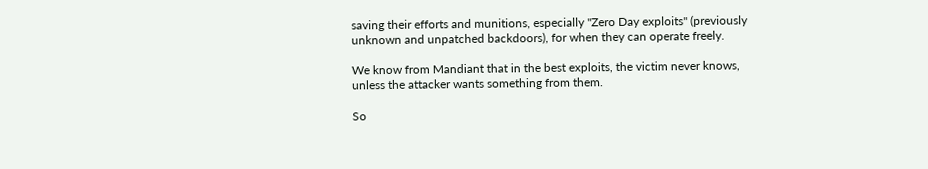saving their efforts and munitions, especially "Zero Day exploits" (previously unknown and unpatched backdoors), for when they can operate freely.

We know from Mandiant that in the best exploits, the victim never knows, unless the attacker wants something from them.

So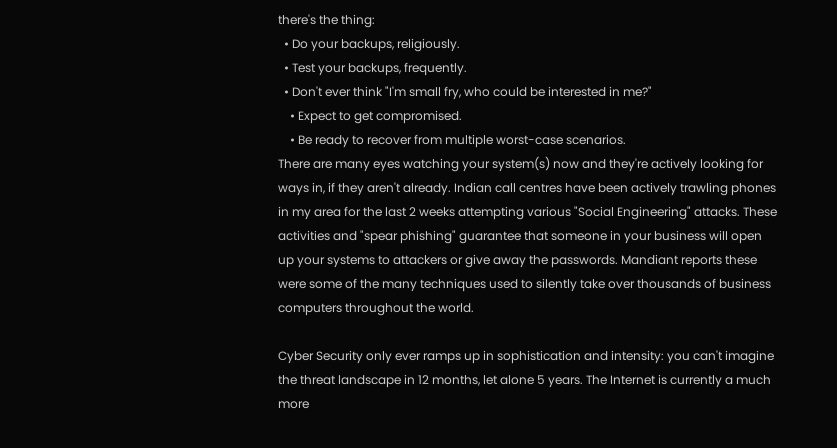there's the thing:
  • Do your backups, religiously.
  • Test your backups, frequently.
  • Don't ever think "I'm small fry, who could be interested in me?"
    • Expect to get compromised.
    • Be ready to recover from multiple worst-case scenarios.
There are many eyes watching your system(s) now and they're actively looking for ways in, if they aren't already. Indian call centres have been actively trawling phones in my area for the last 2 weeks attempting various "Social Engineering" attacks. These activities and "spear phishing" guarantee that someone in your business will open up your systems to attackers or give away the passwords. Mandiant reports these were some of the many techniques used to silently take over thousands of business computers throughout the world.

Cyber Security only ever ramps up in sophistication and intensity: you can't imagine the threat landscape in 12 months, let alone 5 years. The Internet is currently a much more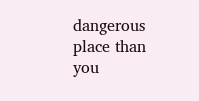dangerous place than you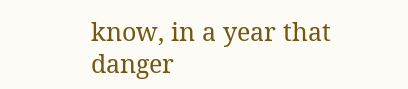know, in a year that danger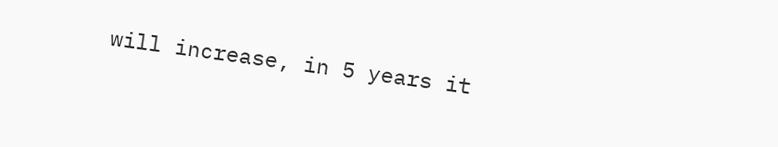will increase, in 5 years it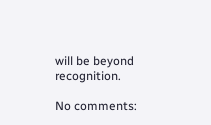will be beyond recognition.

No comments: